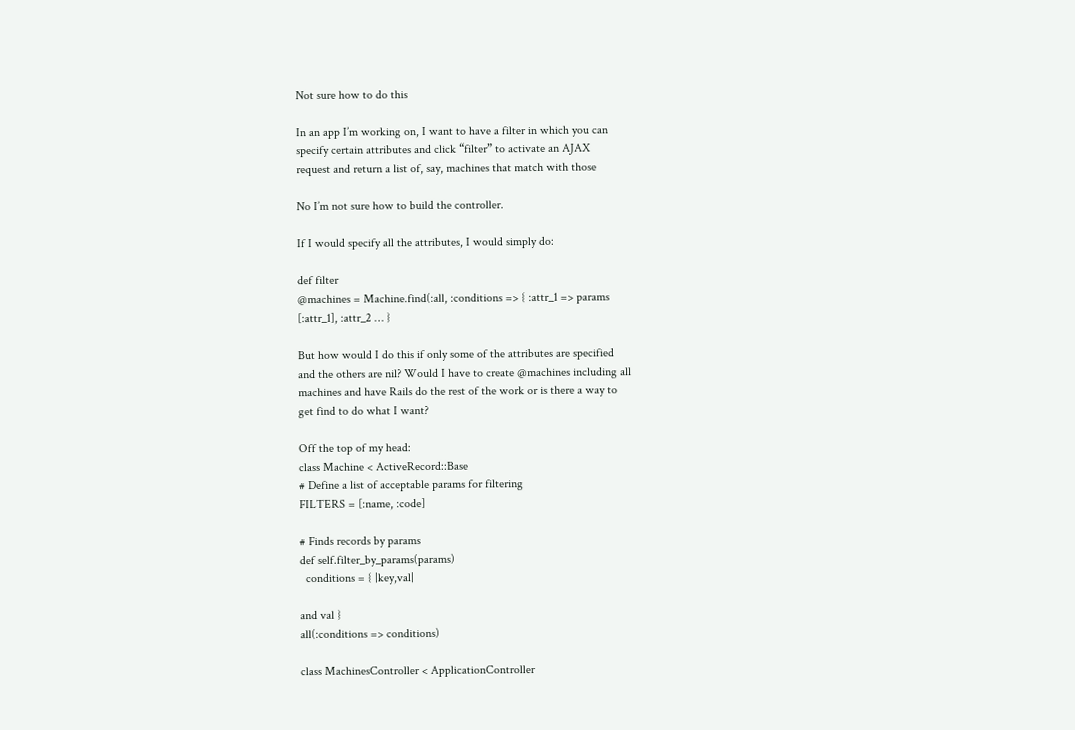Not sure how to do this

In an app I’m working on, I want to have a filter in which you can
specify certain attributes and click “filter” to activate an AJAX
request and return a list of, say, machines that match with those

No I’m not sure how to build the controller.

If I would specify all the attributes, I would simply do:

def filter
@machines = Machine.find(:all, :conditions => { :attr_1 => params
[:attr_1], :attr_2 … }

But how would I do this if only some of the attributes are specified
and the others are nil? Would I have to create @machines including all
machines and have Rails do the rest of the work or is there a way to
get find to do what I want?

Off the top of my head:
class Machine < ActiveRecord::Base
# Define a list of acceptable params for filtering
FILTERS = [:name, :code]

# Finds records by params
def self.filter_by_params(params)
  conditions = { |key,val|

and val }
all(:conditions => conditions)

class MachinesController < ApplicationController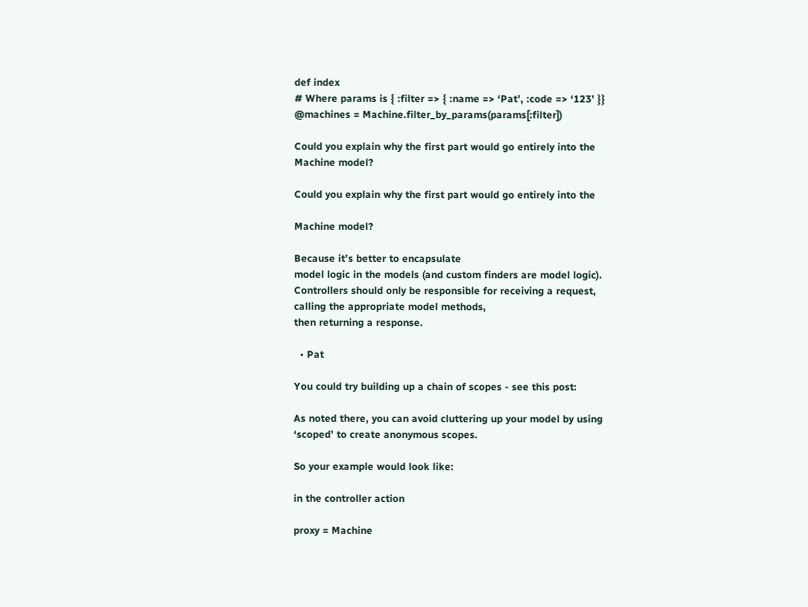def index
# Where params is { :filter => { :name => ‘Pat’, :code => ‘123’ }}
@machines = Machine.filter_by_params(params[:filter])

Could you explain why the first part would go entirely into the
Machine model?

Could you explain why the first part would go entirely into the

Machine model?

Because it’s better to encapsulate
model logic in the models (and custom finders are model logic).
Controllers should only be responsible for receiving a request,
calling the appropriate model methods,
then returning a response.

  • Pat

You could try building up a chain of scopes - see this post:

As noted there, you can avoid cluttering up your model by using
‘scoped’ to create anonymous scopes.

So your example would look like:

in the controller action

proxy = Machine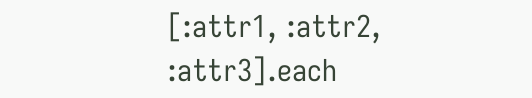[:attr1, :attr2, :attr3].each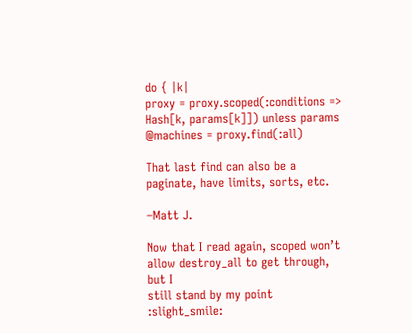do { |k|
proxy = proxy.scoped(:conditions => Hash[k, params[k]]) unless params
@machines = proxy.find(:all)

That last find can also be a paginate, have limits, sorts, etc.

–Matt J.

Now that I read again, scoped won’t allow destroy_all to get through,
but I
still stand by my point :slight_smile: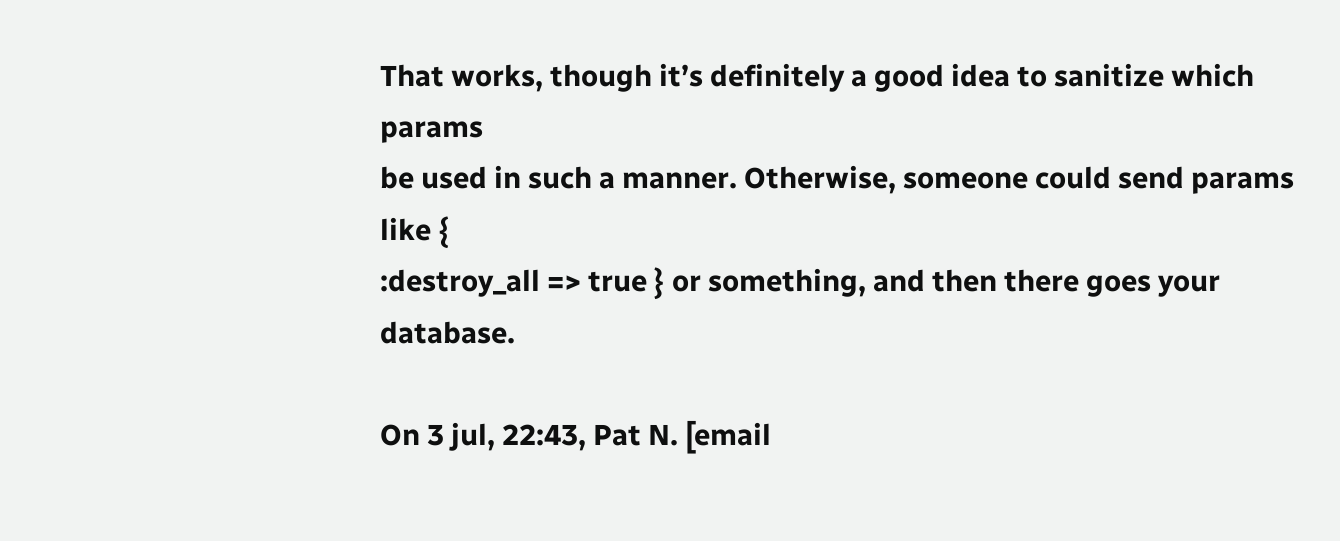That works, though it’s definitely a good idea to sanitize which params
be used in such a manner. Otherwise, someone could send params like {
:destroy_all => true } or something, and then there goes your database.

On 3 jul, 22:43, Pat N. [email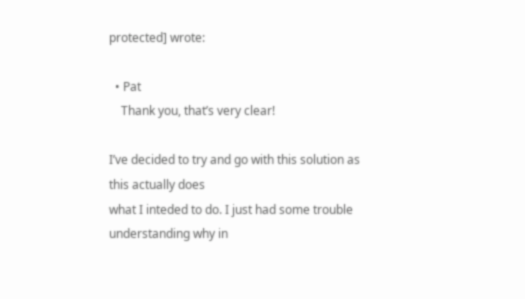protected] wrote:

  • Pat
    Thank you, that’s very clear!

I’ve decided to try and go with this solution as this actually does
what I inteded to do. I just had some trouble understanding why in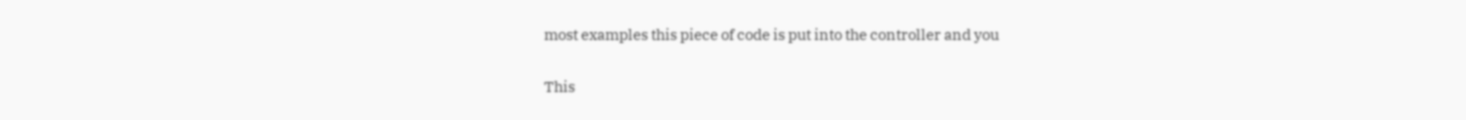most examples this piece of code is put into the controller and you

This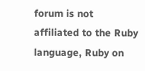forum is not affiliated to the Ruby language, Ruby on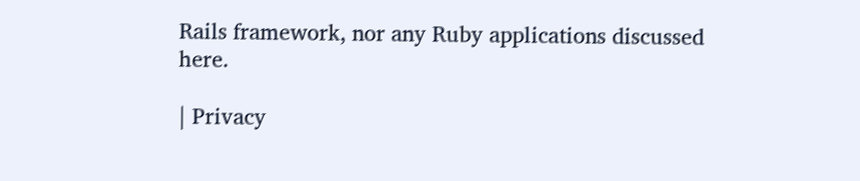Rails framework, nor any Ruby applications discussed here.

| Privacy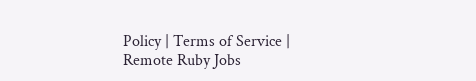Policy | Terms of Service | Remote Ruby Jobs